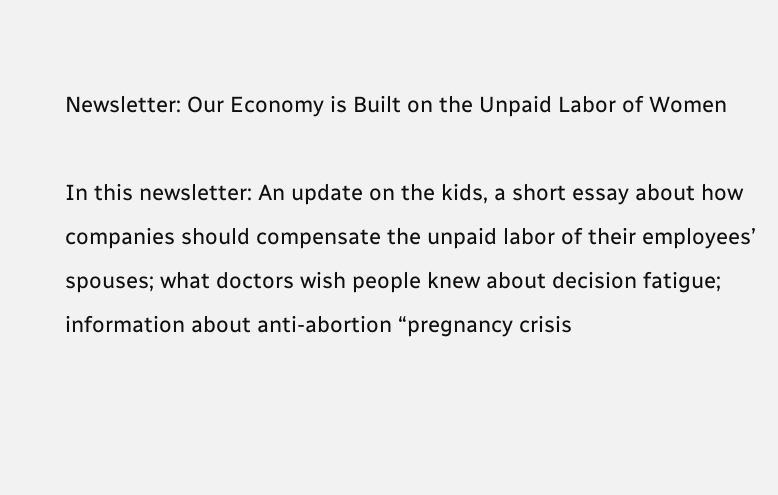Newsletter: Our Economy is Built on the Unpaid Labor of Women

In this newsletter: An update on the kids, a short essay about how companies should compensate the unpaid labor of their employees’ spouses; what doctors wish people knew about decision fatigue; information about anti-abortion “pregnancy crisis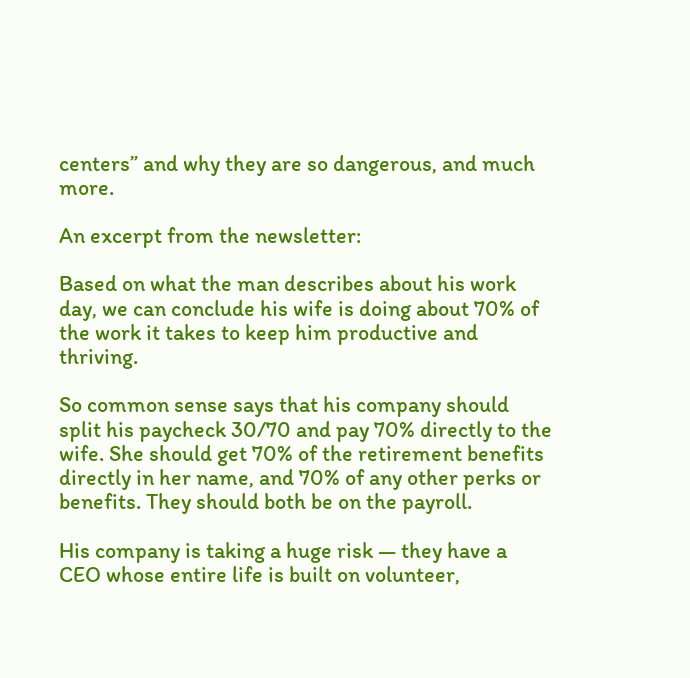centers” and why they are so dangerous, and much more.

An excerpt from the newsletter:

Based on what the man describes about his work day, we can conclude his wife is doing about 70% of the work it takes to keep him productive and thriving.

So common sense says that his company should split his paycheck 30/70 and pay 70% directly to the wife. She should get 70% of the retirement benefits directly in her name, and 70% of any other perks or benefits. They should both be on the payroll.

His company is taking a huge risk — they have a CEO whose entire life is built on volunteer,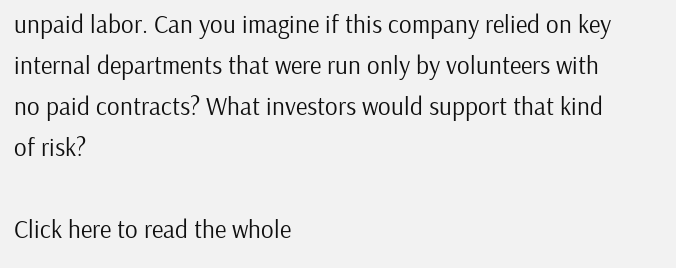unpaid labor. Can you imagine if this company relied on key internal departments that were run only by volunteers with no paid contracts? What investors would support that kind of risk?

Click here to read the whole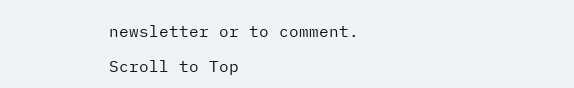newsletter or to comment.

Scroll to Top